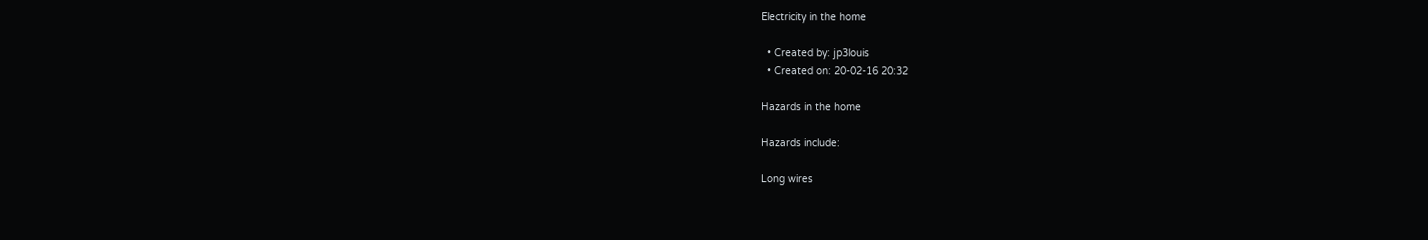Electricity in the home

  • Created by: jp3louis
  • Created on: 20-02-16 20:32

Hazards in the home

Hazards include:

Long wires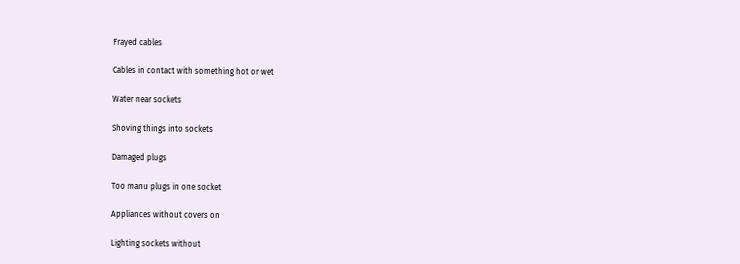Frayed cables

Cables in contact with something hot or wet

Water near sockets

Shoving things into sockets

Damaged plugs

Too manu plugs in one socket

Appliances without covers on

Lighting sockets without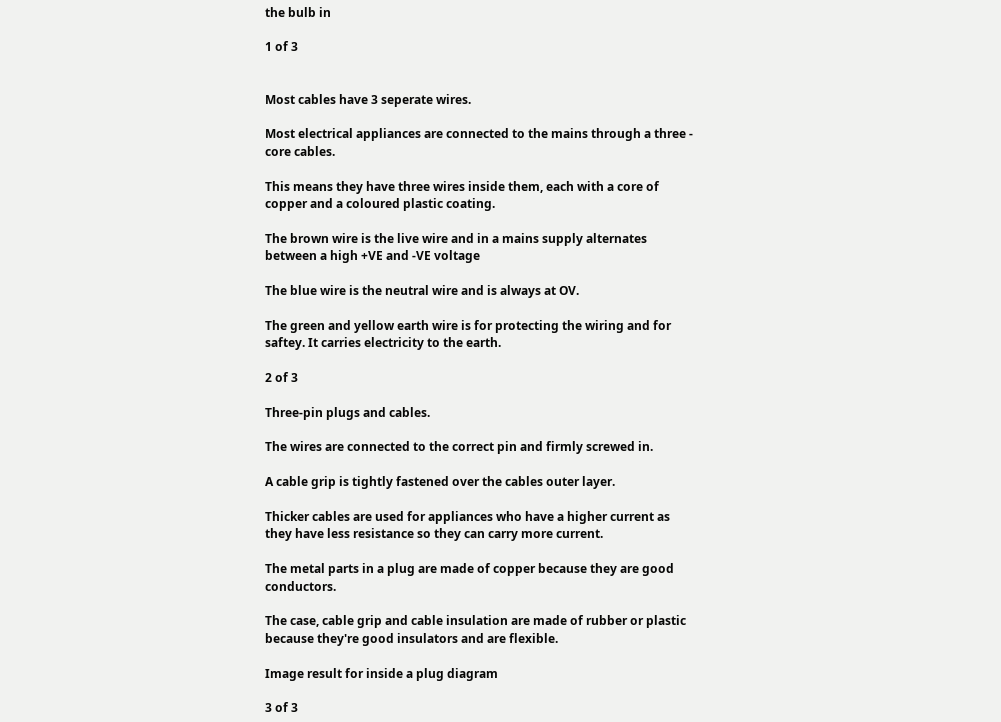the bulb in

1 of 3


Most cables have 3 seperate wires.

Most electrical appliances are connected to the mains through a three - core cables.

This means they have three wires inside them, each with a core of copper and a coloured plastic coating.

The brown wire is the live wire and in a mains supply alternates between a high +VE and -VE voltage

The blue wire is the neutral wire and is always at OV.

The green and yellow earth wire is for protecting the wiring and for saftey. It carries electricity to the earth.

2 of 3

Three-pin plugs and cables.

The wires are connected to the correct pin and firmly screwed in.

A cable grip is tightly fastened over the cables outer layer.

Thicker cables are used for appliances who have a higher current as they have less resistance so they can carry more current.

The metal parts in a plug are made of copper because they are good conductors.

The case, cable grip and cable insulation are made of rubber or plastic because they're good insulators and are flexible.

Image result for inside a plug diagram

3 of 3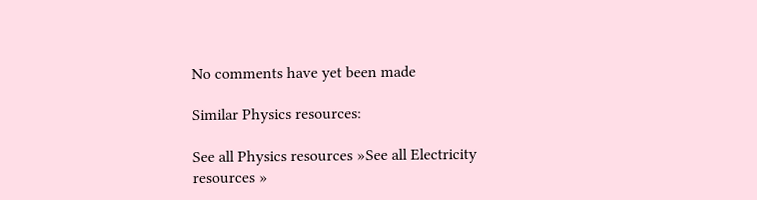No comments have yet been made

Similar Physics resources:

See all Physics resources »See all Electricity resources »